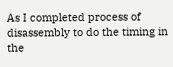As I completed process of disassembly to do the timing in the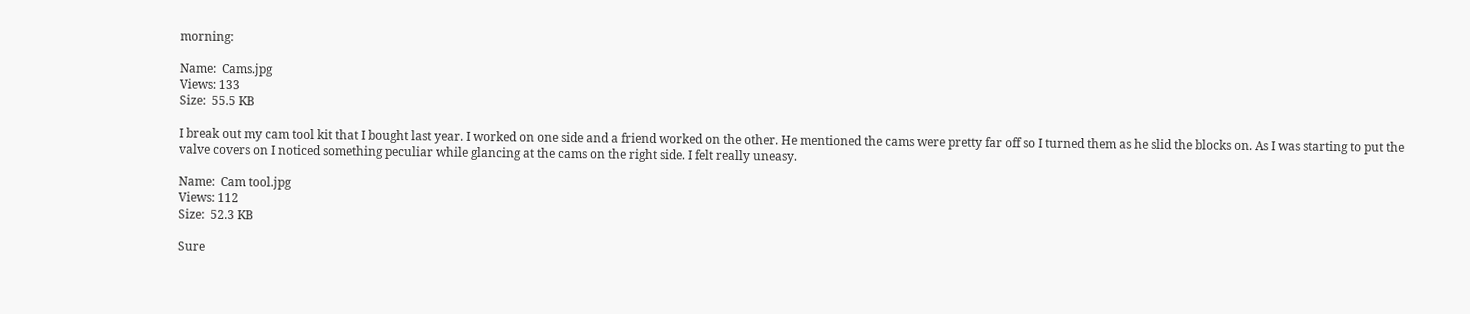morning:

Name:  Cams.jpg
Views: 133
Size:  55.5 KB

I break out my cam tool kit that I bought last year. I worked on one side and a friend worked on the other. He mentioned the cams were pretty far off so I turned them as he slid the blocks on. As I was starting to put the valve covers on I noticed something peculiar while glancing at the cams on the right side. I felt really uneasy.

Name:  Cam tool.jpg
Views: 112
Size:  52.3 KB

Sure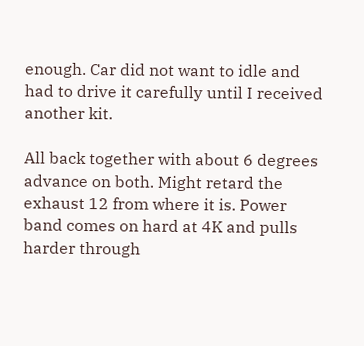enough. Car did not want to idle and had to drive it carefully until I received another kit.

All back together with about 6 degrees advance on both. Might retard the exhaust 12 from where it is. Power band comes on hard at 4K and pulls harder through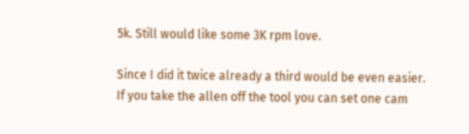5k. Still would like some 3K rpm love.

Since I did it twice already a third would be even easier. If you take the allen off the tool you can set one cam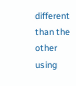different than the other using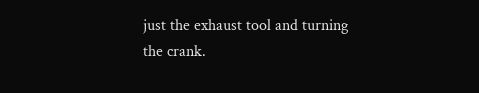just the exhaust tool and turning the crank.